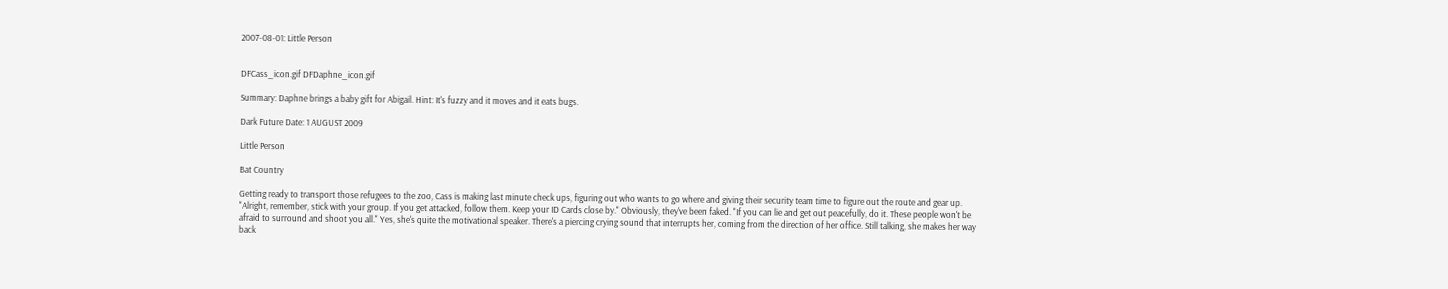2007-08-01: Little Person


DFCass_icon.gif DFDaphne_icon.gif

Summary: Daphne brings a baby gift for Abigail. Hint: It's fuzzy and it moves and it eats bugs.

Dark Future Date: 1 AUGUST 2009

Little Person

Bat Country

Getting ready to transport those refugees to the zoo, Cass is making last minute check ups, figuring out who wants to go where and giving their security team time to figure out the route and gear up. "Alright, remember, stick with your group. If you get attacked, follow them. Keep your ID Cards close by." Obviously, they've been faked. "If you can lie and get out peacefully, do it. These people won't be afraid to surround and shoot you all." Yes, she's quite the motivational speaker. There's a piercing crying sound that interrupts her, coming from the direction of her office. Still talking, she makes her way back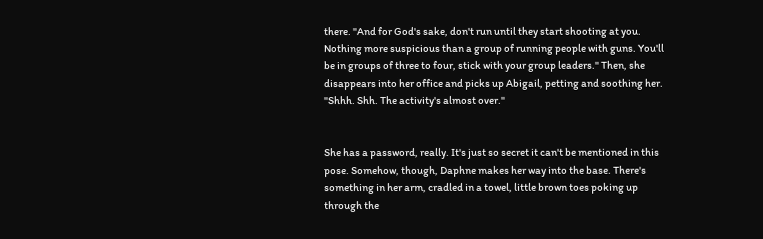there. "And for God's sake, don't run until they start shooting at you. Nothing more suspicious than a group of running people with guns. You'll be in groups of three to four, stick with your group leaders." Then, she disappears into her office and picks up Abigail, petting and soothing her. "Shhh. Shh. The activity's almost over."


She has a password, really. It's just so secret it can't be mentioned in this pose. Somehow, though, Daphne makes her way into the base. There's something in her arm, cradled in a towel, little brown toes poking up through the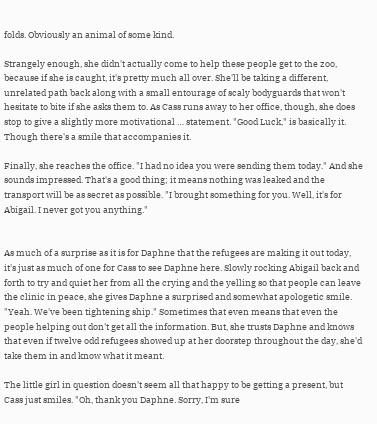folds. Obviously an animal of some kind.

Strangely enough, she didn't actually come to help these people get to the zoo, because if she is caught, it's pretty much all over. She'll be taking a different, unrelated path back along with a small entourage of scaly bodyguards that won't hesitate to bite if she asks them to. As Cass runs away to her office, though, she does stop to give a slightly more motivational … statement. "Good Luck," is basically it. Though there's a smile that accompanies it.

Finally, she reaches the office. "I had no idea you were sending them today." And she sounds impressed. That's a good thing; it means nothing was leaked and the transport will be as secret as possible. "I brought something for you. Well, it's for Abigail. I never got you anything."


As much of a surprise as it is for Daphne that the refugees are making it out today, it's just as much of one for Cass to see Daphne here. Slowly rocking Abigail back and forth to try and quiet her from all the crying and the yelling so that people can leave the clinic in peace, she gives Daphne a surprised and somewhat apologetic smile. "Yeah. We've been tightening ship." Sometimes that even means that even the people helping out don't get all the information. But, she trusts Daphne and knows that even if twelve odd refugees showed up at her doorstep throughout the day, she'd take them in and know what it meant.

The little girl in question doesn't seem all that happy to be getting a present, but Cass just smiles. "Oh, thank you Daphne. Sorry, I'm sure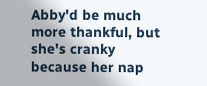Abby'd be much more thankful, but she's cranky because her nap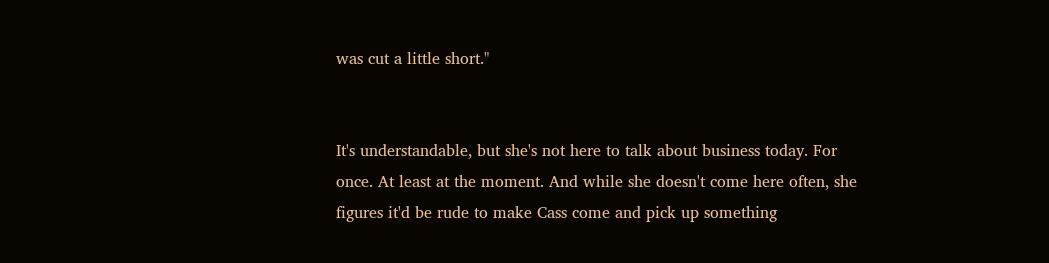was cut a little short."


It's understandable, but she's not here to talk about business today. For once. At least at the moment. And while she doesn't come here often, she figures it'd be rude to make Cass come and pick up something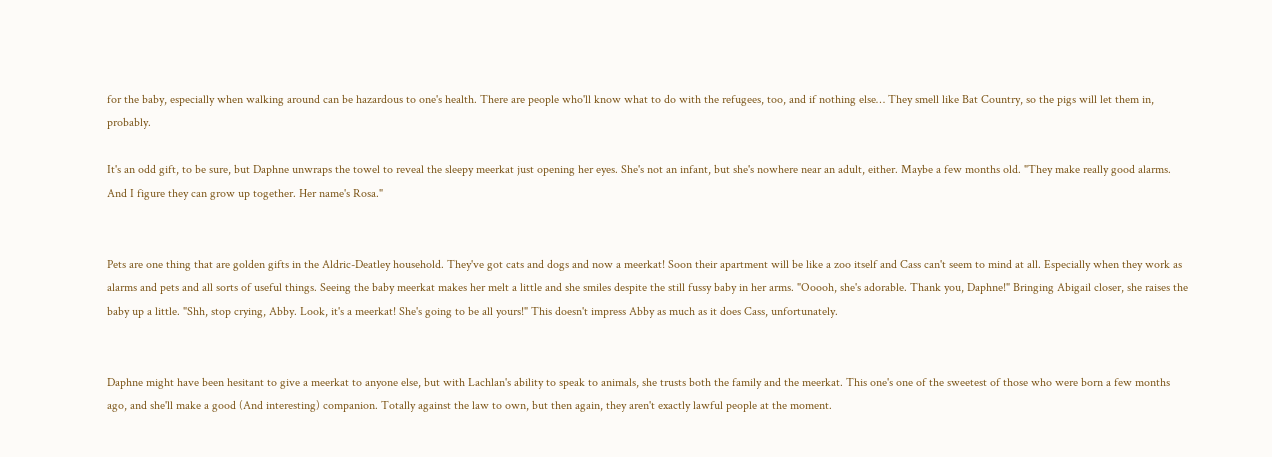for the baby, especially when walking around can be hazardous to one's health. There are people who'll know what to do with the refugees, too, and if nothing else… They smell like Bat Country, so the pigs will let them in, probably.

It's an odd gift, to be sure, but Daphne unwraps the towel to reveal the sleepy meerkat just opening her eyes. She's not an infant, but she's nowhere near an adult, either. Maybe a few months old. "They make really good alarms. And I figure they can grow up together. Her name's Rosa."


Pets are one thing that are golden gifts in the Aldric-Deatley household. They've got cats and dogs and now a meerkat! Soon their apartment will be like a zoo itself and Cass can't seem to mind at all. Especially when they work as alarms and pets and all sorts of useful things. Seeing the baby meerkat makes her melt a little and she smiles despite the still fussy baby in her arms. "Ooooh, she's adorable. Thank you, Daphne!" Bringing Abigail closer, she raises the baby up a little. "Shh, stop crying, Abby. Look, it's a meerkat! She's going to be all yours!" This doesn't impress Abby as much as it does Cass, unfortunately.


Daphne might have been hesitant to give a meerkat to anyone else, but with Lachlan's ability to speak to animals, she trusts both the family and the meerkat. This one's one of the sweetest of those who were born a few months ago, and she'll make a good (And interesting) companion. Totally against the law to own, but then again, they aren't exactly lawful people at the moment.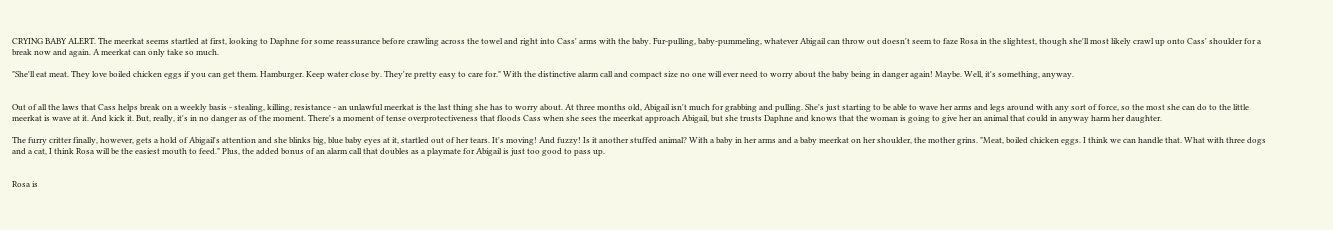CRYING BABY ALERT. The meerkat seems startled at first, looking to Daphne for some reassurance before crawling across the towel and right into Cass' arms with the baby. Fur-pulling, baby-pummeling, whatever Abigail can throw out doesn't seem to faze Rosa in the slightest, though she'll most likely crawl up onto Cass' shoulder for a break now and again. A meerkat can only take so much.

"She'll eat meat. They love boiled chicken eggs if you can get them. Hamburger. Keep water close by. They're pretty easy to care for." With the distinctive alarm call and compact size no one will ever need to worry about the baby being in danger again! Maybe. Well, it's something, anyway.


Out of all the laws that Cass helps break on a weekly basis - stealing, killing, resistance - an unlawful meerkat is the last thing she has to worry about. At three months old, Abigail isn't much for grabbing and pulling. She's just starting to be able to wave her arms and legs around with any sort of force, so the most she can do to the little meerkat is wave at it. And kick it. But, really, it's in no danger as of the moment. There's a moment of tense overprotectiveness that floods Cass when she sees the meerkat approach Abigail, but she trusts Daphne and knows that the woman is going to give her an animal that could in anyway harm her daughter.

The furry critter finally, however, gets a hold of Abigail's attention and she blinks big, blue baby eyes at it, startled out of her tears. It's moving! And fuzzy! Is it another stuffed animal? With a baby in her arms and a baby meerkat on her shoulder, the mother grins. "Meat, boiled chicken eggs. I think we can handle that. What with three dogs and a cat, I think Rosa will be the easiest mouth to feed." Plus, the added bonus of an alarm call that doubles as a playmate for Abigail is just too good to pass up.


Rosa is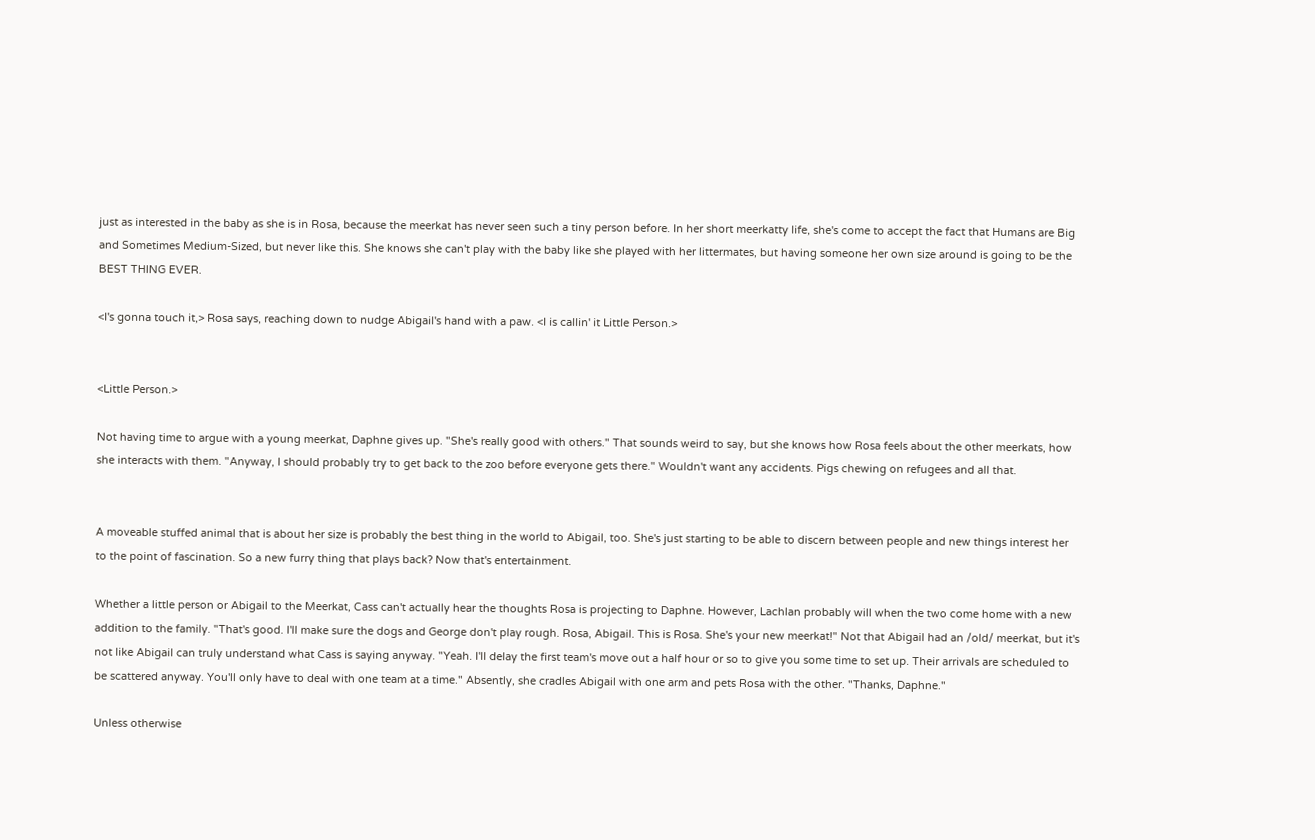just as interested in the baby as she is in Rosa, because the meerkat has never seen such a tiny person before. In her short meerkatty life, she's come to accept the fact that Humans are Big and Sometimes Medium-Sized, but never like this. She knows she can't play with the baby like she played with her littermates, but having someone her own size around is going to be the BEST THING EVER.

<I's gonna touch it,> Rosa says, reaching down to nudge Abigail's hand with a paw. <I is callin' it Little Person.>


<Little Person.>

Not having time to argue with a young meerkat, Daphne gives up. "She's really good with others." That sounds weird to say, but she knows how Rosa feels about the other meerkats, how she interacts with them. "Anyway, I should probably try to get back to the zoo before everyone gets there." Wouldn't want any accidents. Pigs chewing on refugees and all that.


A moveable stuffed animal that is about her size is probably the best thing in the world to Abigail, too. She's just starting to be able to discern between people and new things interest her to the point of fascination. So a new furry thing that plays back? Now that's entertainment.

Whether a little person or Abigail to the Meerkat, Cass can't actually hear the thoughts Rosa is projecting to Daphne. However, Lachlan probably will when the two come home with a new addition to the family. "That's good. I'll make sure the dogs and George don't play rough. Rosa, Abigail. This is Rosa. She's your new meerkat!" Not that Abigail had an /old/ meerkat, but it's not like Abigail can truly understand what Cass is saying anyway. "Yeah. I'll delay the first team's move out a half hour or so to give you some time to set up. Their arrivals are scheduled to be scattered anyway. You'll only have to deal with one team at a time." Absently, she cradles Abigail with one arm and pets Rosa with the other. "Thanks, Daphne."

Unless otherwise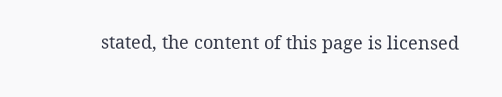stated, the content of this page is licensed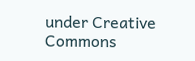under Creative Commons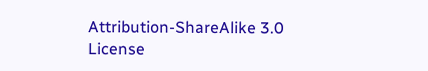Attribution-ShareAlike 3.0 License